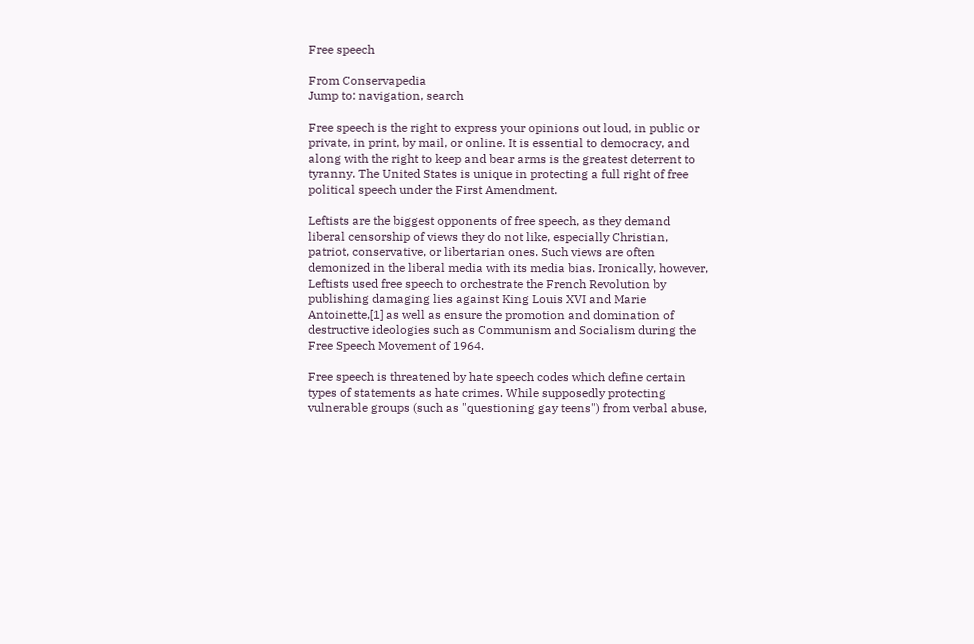Free speech

From Conservapedia
Jump to: navigation, search

Free speech is the right to express your opinions out loud, in public or private, in print, by mail, or online. It is essential to democracy, and along with the right to keep and bear arms is the greatest deterrent to tyranny. The United States is unique in protecting a full right of free political speech under the First Amendment.

Leftists are the biggest opponents of free speech, as they demand liberal censorship of views they do not like, especially Christian, patriot, conservative, or libertarian ones. Such views are often demonized in the liberal media with its media bias. Ironically, however, Leftists used free speech to orchestrate the French Revolution by publishing damaging lies against King Louis XVI and Marie Antoinette,[1] as well as ensure the promotion and domination of destructive ideologies such as Communism and Socialism during the Free Speech Movement of 1964.

Free speech is threatened by hate speech codes which define certain types of statements as hate crimes. While supposedly protecting vulnerable groups (such as "questioning gay teens") from verbal abuse,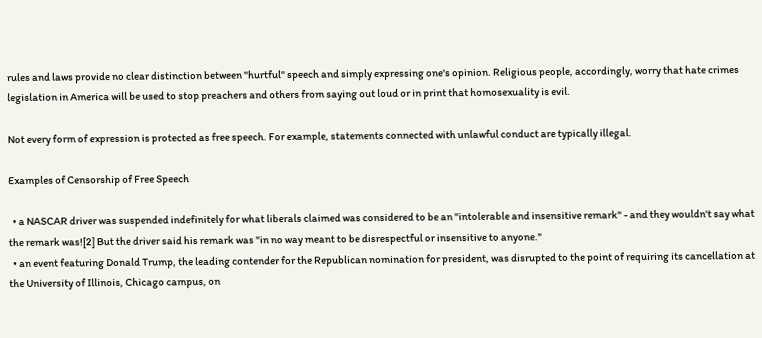rules and laws provide no clear distinction between "hurtful" speech and simply expressing one's opinion. Religious people, accordingly, worry that hate crimes legislation in America will be used to stop preachers and others from saying out loud or in print that homosexuality is evil.

Not every form of expression is protected as free speech. For example, statements connected with unlawful conduct are typically illegal.

Examples of Censorship of Free Speech

  • a NASCAR driver was suspended indefinitely for what liberals claimed was considered to be an "intolerable and insensitive remark" - and they wouldn't say what the remark was![2] But the driver said his remark was "in no way meant to be disrespectful or insensitive to anyone."
  • an event featuring Donald Trump, the leading contender for the Republican nomination for president, was disrupted to the point of requiring its cancellation at the University of Illinois, Chicago campus, on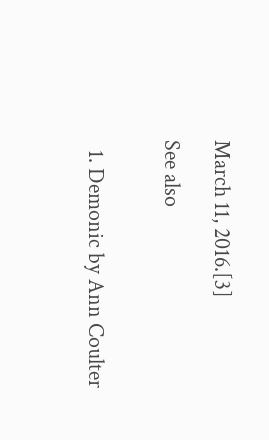March 11, 2016.[3]

See also


  1. Demonic by Ann Coulter